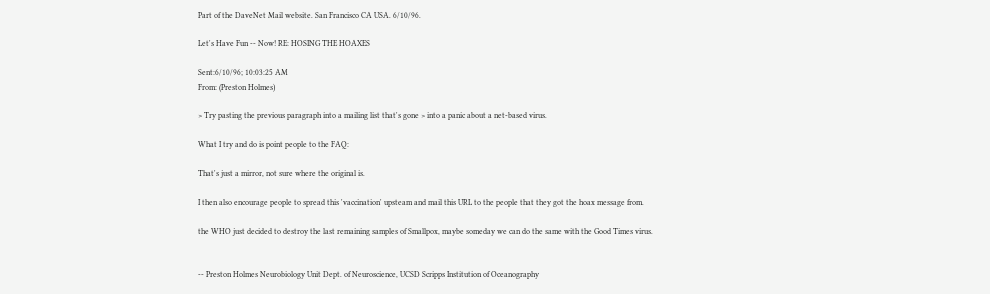Part of the DaveNet Mail website. San Francisco CA USA. 6/10/96.

Let's Have Fun -- Now! RE: HOSING THE HOAXES

Sent:6/10/96; 10:03:25 AM
From: (Preston Holmes)

> Try pasting the previous paragraph into a mailing list that's gone > into a panic about a net-based virus.

What I try and do is point people to the FAQ:

That's just a mirror, not sure where the original is.

I then also encourage people to spread this 'vaccination' upsteam and mail this URL to the people that they got the hoax message from.

the WHO just decided to destroy the last remaining samples of Smallpox, maybe someday we can do the same with the Good Times virus.


-- Preston Holmes Neurobiology Unit Dept. of Neuroscience, UCSD Scripps Institution of Oceanography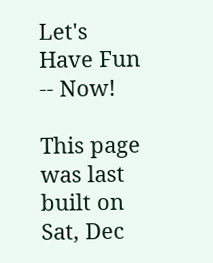Let's Have Fun -- Now!

This page was last built on Sat, Dec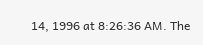14, 1996 at 8:26:36 AM. The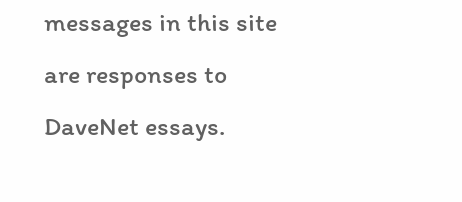messages in this site are responses to DaveNet essays.